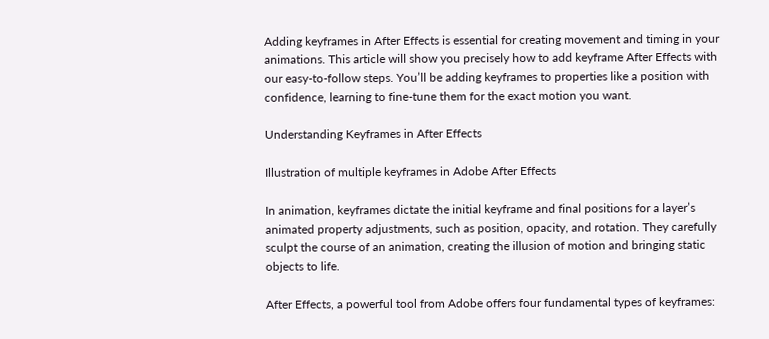Adding keyframes in After Effects is essential for creating movement and timing in your animations. This article will show you precisely how to add keyframe After Effects with our easy-to-follow steps. You’ll be adding keyframes to properties like a position with confidence, learning to fine-tune them for the exact motion you want.

Understanding Keyframes in After Effects

Illustration of multiple keyframes in Adobe After Effects

In animation, keyframes dictate the initial keyframe and final positions for a layer’s animated property adjustments, such as position, opacity, and rotation. They carefully sculpt the course of an animation, creating the illusion of motion and bringing static objects to life.

After Effects, a powerful tool from Adobe offers four fundamental types of keyframes: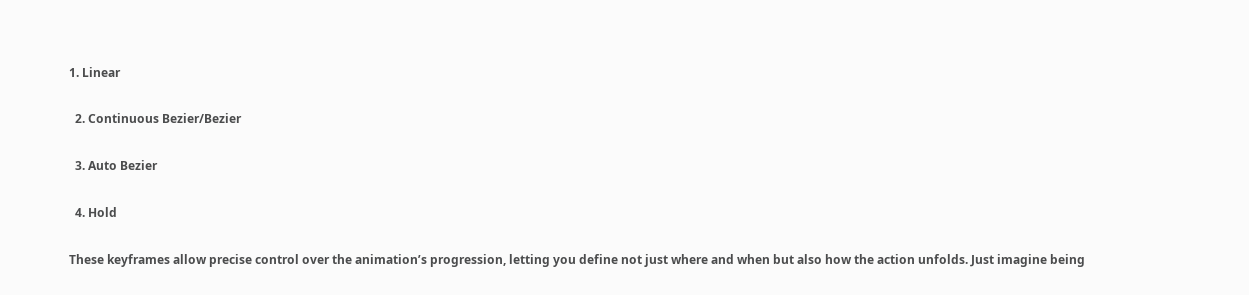1. Linear

  2. Continuous Bezier/Bezier

  3. Auto Bezier

  4. Hold

These keyframes allow precise control over the animation’s progression, letting you define not just where and when but also how the action unfolds. Just imagine being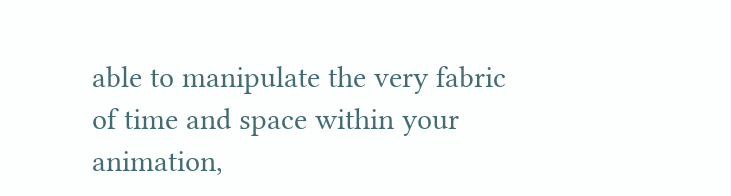able to manipulate the very fabric of time and space within your animation,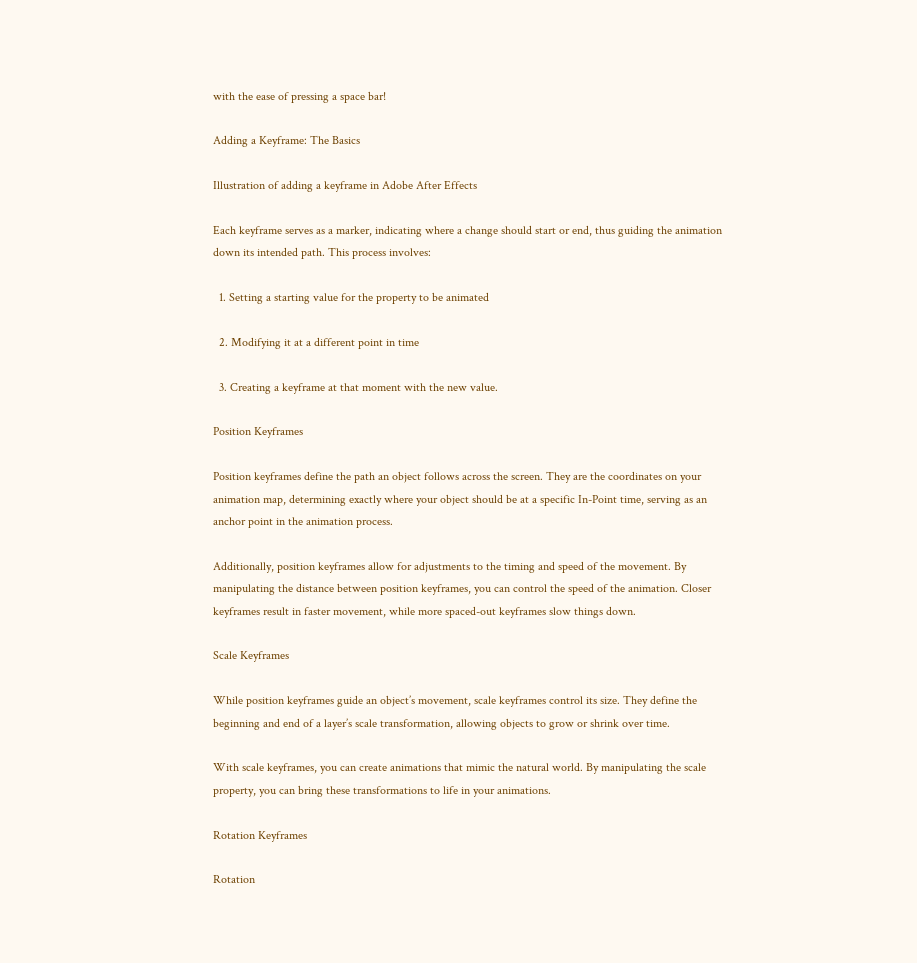with the ease of pressing a space bar!

Adding a Keyframe: The Basics

Illustration of adding a keyframe in Adobe After Effects

Each keyframe serves as a marker, indicating where a change should start or end, thus guiding the animation down its intended path. This process involves:

  1. Setting a starting value for the property to be animated

  2. Modifying it at a different point in time

  3. Creating a keyframe at that moment with the new value.

Position Keyframes

Position keyframes define the path an object follows across the screen. They are the coordinates on your animation map, determining exactly where your object should be at a specific In-Point time, serving as an anchor point in the animation process.

Additionally, position keyframes allow for adjustments to the timing and speed of the movement. By manipulating the distance between position keyframes, you can control the speed of the animation. Closer keyframes result in faster movement, while more spaced-out keyframes slow things down.

Scale Keyframes

While position keyframes guide an object’s movement, scale keyframes control its size. They define the beginning and end of a layer’s scale transformation, allowing objects to grow or shrink over time.

With scale keyframes, you can create animations that mimic the natural world. By manipulating the scale property, you can bring these transformations to life in your animations.

Rotation Keyframes

Rotation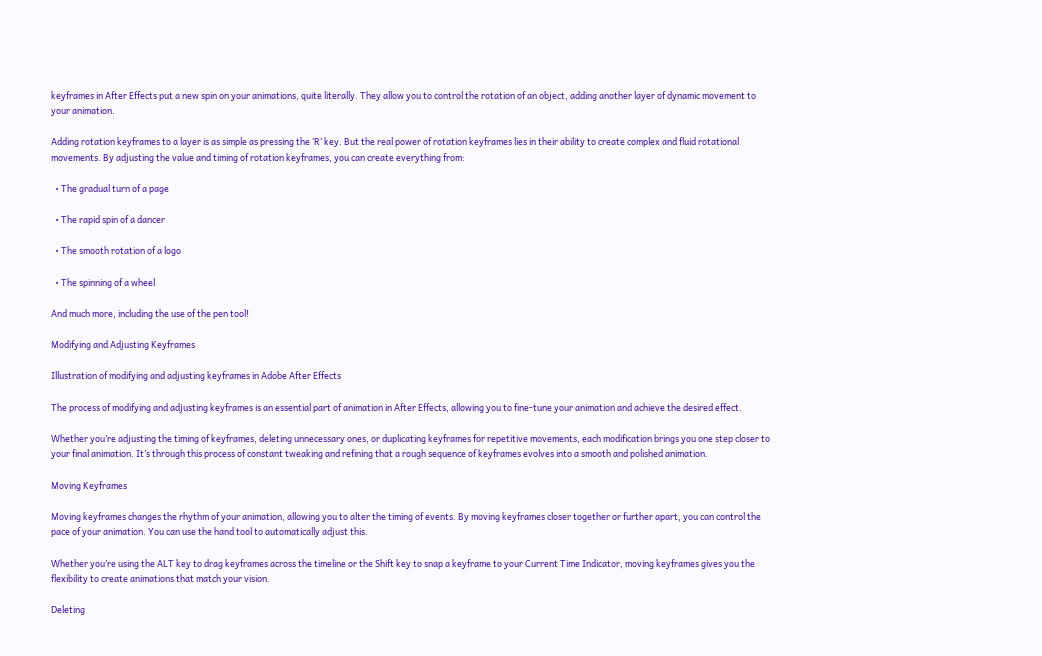keyframes in After Effects put a new spin on your animations, quite literally. They allow you to control the rotation of an object, adding another layer of dynamic movement to your animation.

Adding rotation keyframes to a layer is as simple as pressing the ‘R’ key. But the real power of rotation keyframes lies in their ability to create complex and fluid rotational movements. By adjusting the value and timing of rotation keyframes, you can create everything from:

  • The gradual turn of a page

  • The rapid spin of a dancer

  • The smooth rotation of a logo

  • The spinning of a wheel

And much more, including the use of the pen tool!

Modifying and Adjusting Keyframes

Illustration of modifying and adjusting keyframes in Adobe After Effects

The process of modifying and adjusting keyframes is an essential part of animation in After Effects, allowing you to fine-tune your animation and achieve the desired effect.

Whether you’re adjusting the timing of keyframes, deleting unnecessary ones, or duplicating keyframes for repetitive movements, each modification brings you one step closer to your final animation. It’s through this process of constant tweaking and refining that a rough sequence of keyframes evolves into a smooth and polished animation.

Moving Keyframes

Moving keyframes changes the rhythm of your animation, allowing you to alter the timing of events. By moving keyframes closer together or further apart, you can control the pace of your animation. You can use the hand tool to automatically adjust this.

Whether you’re using the ALT key to drag keyframes across the timeline or the Shift key to snap a keyframe to your Current Time Indicator, moving keyframes gives you the flexibility to create animations that match your vision.

Deleting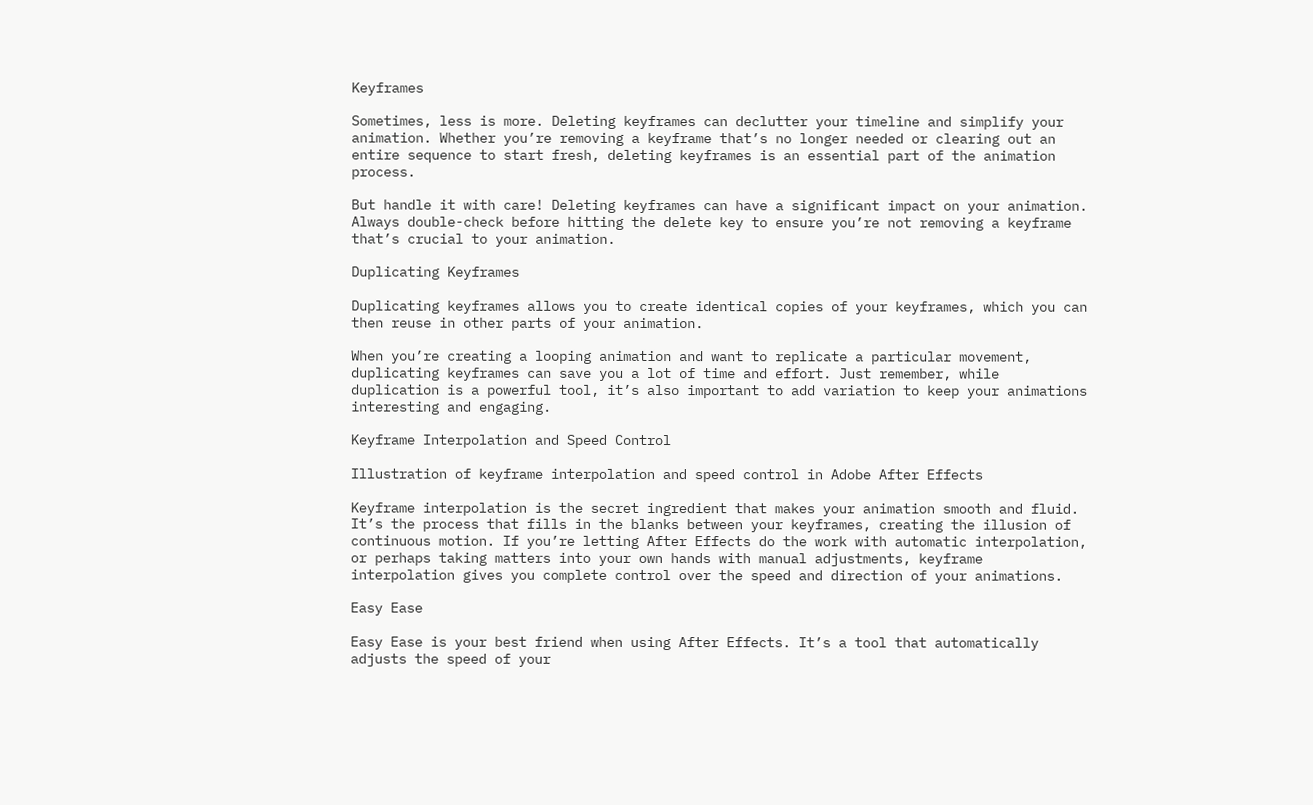Keyframes

Sometimes, less is more. Deleting keyframes can declutter your timeline and simplify your animation. Whether you’re removing a keyframe that’s no longer needed or clearing out an entire sequence to start fresh, deleting keyframes is an essential part of the animation process.

But handle it with care! Deleting keyframes can have a significant impact on your animation. Always double-check before hitting the delete key to ensure you’re not removing a keyframe that’s crucial to your animation.

Duplicating Keyframes

Duplicating keyframes allows you to create identical copies of your keyframes, which you can then reuse in other parts of your animation.

When you’re creating a looping animation and want to replicate a particular movement, duplicating keyframes can save you a lot of time and effort. Just remember, while duplication is a powerful tool, it’s also important to add variation to keep your animations interesting and engaging.

Keyframe Interpolation and Speed Control

Illustration of keyframe interpolation and speed control in Adobe After Effects

Keyframe interpolation is the secret ingredient that makes your animation smooth and fluid. It’s the process that fills in the blanks between your keyframes, creating the illusion of continuous motion. If you’re letting After Effects do the work with automatic interpolation, or perhaps taking matters into your own hands with manual adjustments, keyframe interpolation gives you complete control over the speed and direction of your animations.

Easy Ease

Easy Ease is your best friend when using After Effects. It’s a tool that automatically adjusts the speed of your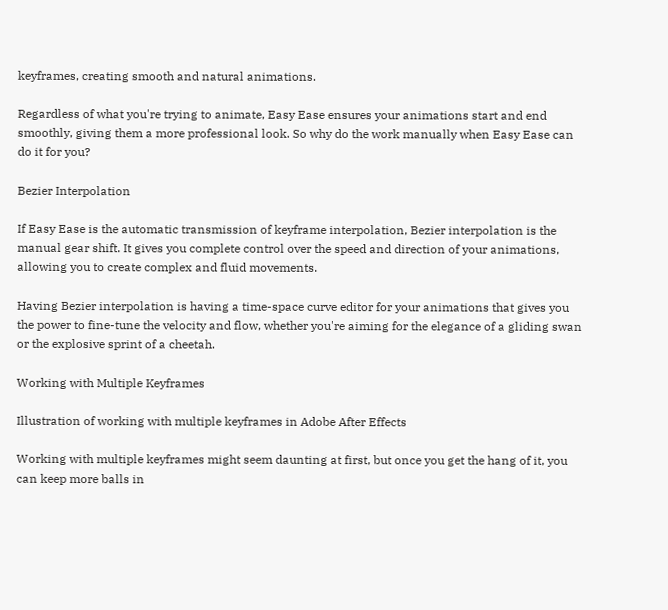keyframes, creating smooth and natural animations.

Regardless of what you're trying to animate, Easy Ease ensures your animations start and end smoothly, giving them a more professional look. So why do the work manually when Easy Ease can do it for you?

Bezier Interpolation

If Easy Ease is the automatic transmission of keyframe interpolation, Bezier interpolation is the manual gear shift. It gives you complete control over the speed and direction of your animations, allowing you to create complex and fluid movements.

Having Bezier interpolation is having a time-space curve editor for your animations that gives you the power to fine-tune the velocity and flow, whether you're aiming for the elegance of a gliding swan or the explosive sprint of a cheetah.

Working with Multiple Keyframes

Illustration of working with multiple keyframes in Adobe After Effects

Working with multiple keyframes might seem daunting at first, but once you get the hang of it, you can keep more balls in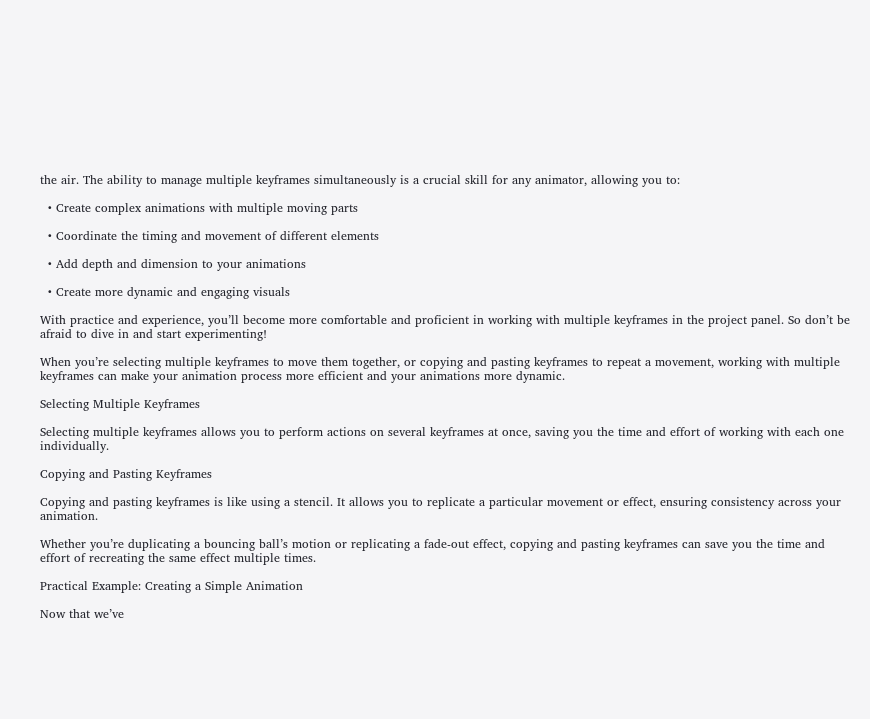the air. The ability to manage multiple keyframes simultaneously is a crucial skill for any animator, allowing you to:

  • Create complex animations with multiple moving parts

  • Coordinate the timing and movement of different elements

  • Add depth and dimension to your animations

  • Create more dynamic and engaging visuals

With practice and experience, you’ll become more comfortable and proficient in working with multiple keyframes in the project panel. So don’t be afraid to dive in and start experimenting!

When you’re selecting multiple keyframes to move them together, or copying and pasting keyframes to repeat a movement, working with multiple keyframes can make your animation process more efficient and your animations more dynamic.

Selecting Multiple Keyframes

Selecting multiple keyframes allows you to perform actions on several keyframes at once, saving you the time and effort of working with each one individually.

Copying and Pasting Keyframes

Copying and pasting keyframes is like using a stencil. It allows you to replicate a particular movement or effect, ensuring consistency across your animation.

Whether you’re duplicating a bouncing ball’s motion or replicating a fade-out effect, copying and pasting keyframes can save you the time and effort of recreating the same effect multiple times.

Practical Example: Creating a Simple Animation

Now that we’ve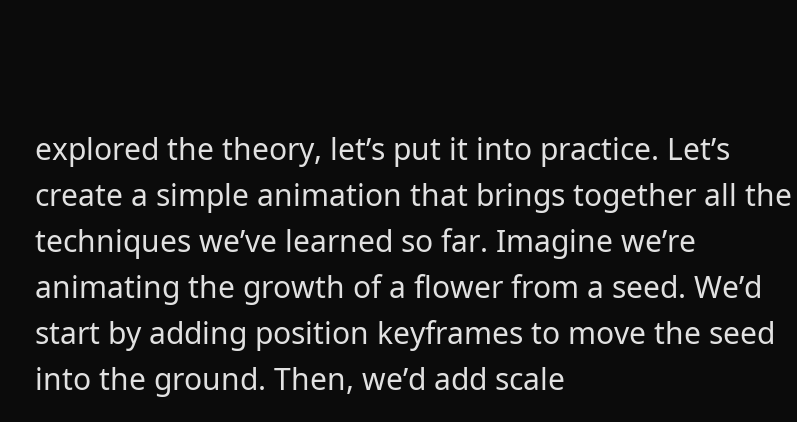explored the theory, let’s put it into practice. Let’s create a simple animation that brings together all the techniques we’ve learned so far. Imagine we’re animating the growth of a flower from a seed. We’d start by adding position keyframes to move the seed into the ground. Then, we’d add scale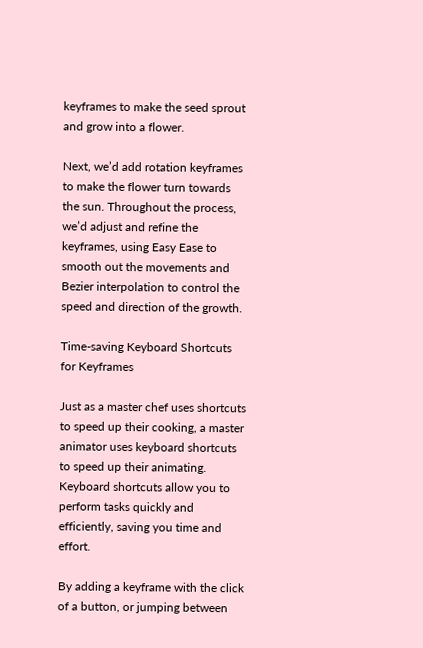keyframes to make the seed sprout and grow into a flower.

Next, we’d add rotation keyframes to make the flower turn towards the sun. Throughout the process, we’d adjust and refine the keyframes, using Easy Ease to smooth out the movements and Bezier interpolation to control the speed and direction of the growth.

Time-saving Keyboard Shortcuts for Keyframes

Just as a master chef uses shortcuts to speed up their cooking, a master animator uses keyboard shortcuts to speed up their animating. Keyboard shortcuts allow you to perform tasks quickly and efficiently, saving you time and effort.

By adding a keyframe with the click of a button, or jumping between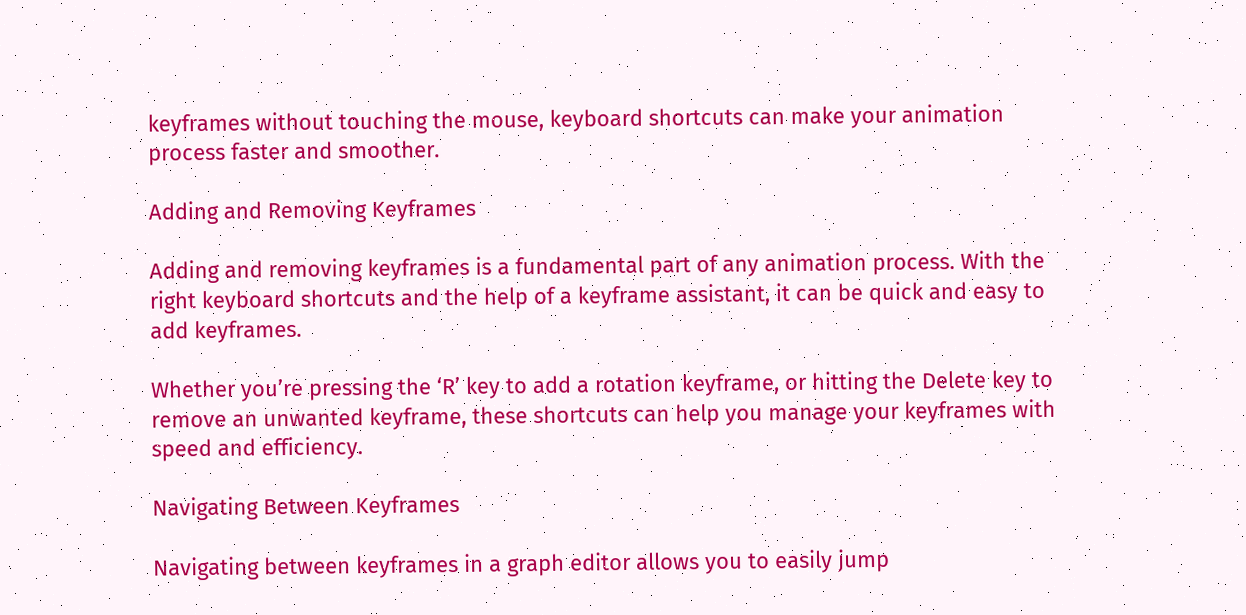keyframes without touching the mouse, keyboard shortcuts can make your animation process faster and smoother.

Adding and Removing Keyframes

Adding and removing keyframes is a fundamental part of any animation process. With the right keyboard shortcuts and the help of a keyframe assistant, it can be quick and easy to add keyframes.

Whether you’re pressing the ‘R’ key to add a rotation keyframe, or hitting the Delete key to remove an unwanted keyframe, these shortcuts can help you manage your keyframes with speed and efficiency.

Navigating Between Keyframes

Navigating between keyframes in a graph editor allows you to easily jump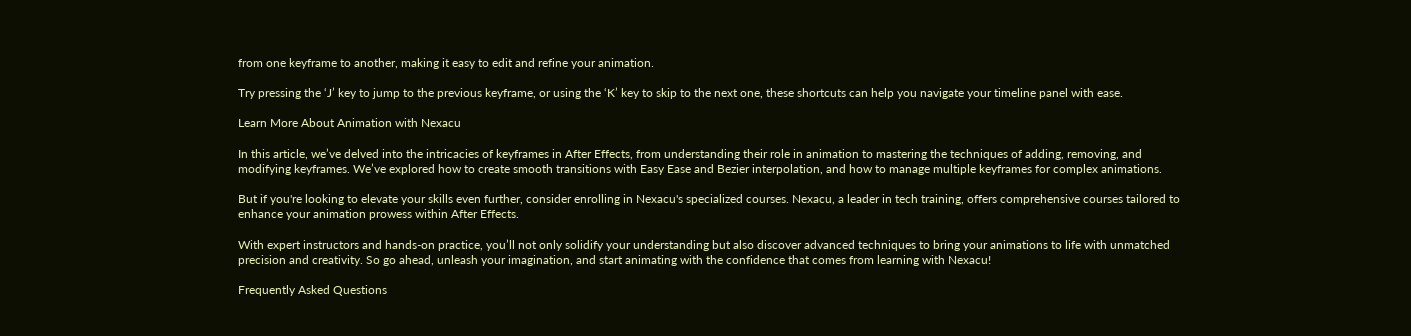from one keyframe to another, making it easy to edit and refine your animation.

Try pressing the ‘J’ key to jump to the previous keyframe, or using the ‘K’ key to skip to the next one, these shortcuts can help you navigate your timeline panel with ease.

Learn More About Animation with Nexacu

In this article, we’ve delved into the intricacies of keyframes in After Effects, from understanding their role in animation to mastering the techniques of adding, removing, and modifying keyframes. We’ve explored how to create smooth transitions with Easy Ease and Bezier interpolation, and how to manage multiple keyframes for complex animations.

But if you're looking to elevate your skills even further, consider enrolling in Nexacu's specialized courses. Nexacu, a leader in tech training, offers comprehensive courses tailored to enhance your animation prowess within After Effects.

With expert instructors and hands-on practice, you’ll not only solidify your understanding but also discover advanced techniques to bring your animations to life with unmatched precision and creativity. So go ahead, unleash your imagination, and start animating with the confidence that comes from learning with Nexacu!

Frequently Asked Questions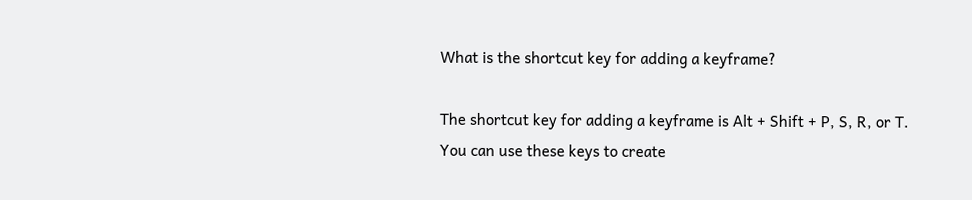What is the shortcut key for adding a keyframe?

The shortcut key for adding a keyframe is Alt + Shift + P, S, R, or T. You can use these keys to create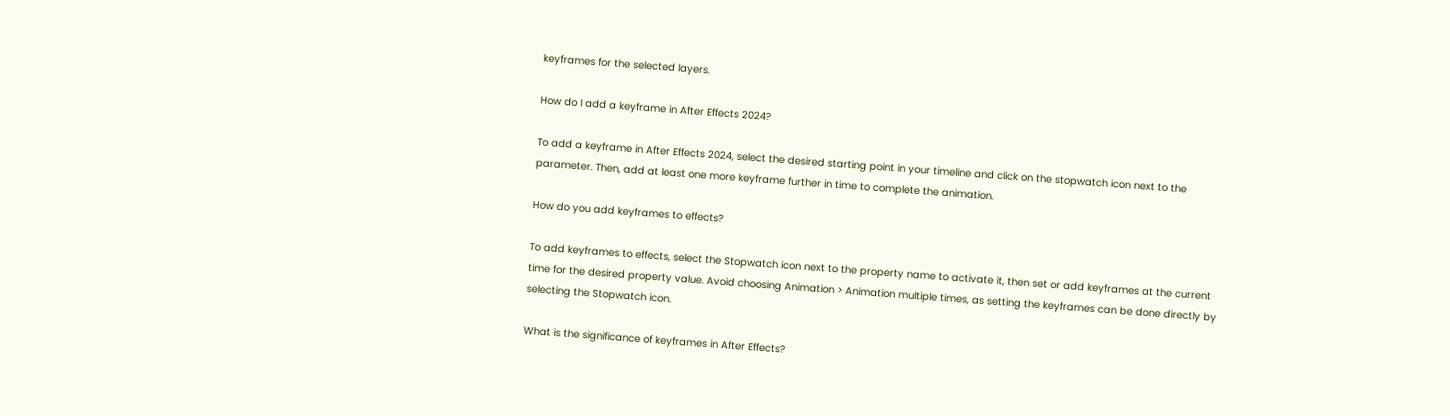keyframes for the selected layers.

How do I add a keyframe in After Effects 2024?

To add a keyframe in After Effects 2024, select the desired starting point in your timeline and click on the stopwatch icon next to the parameter. Then, add at least one more keyframe further in time to complete the animation.

How do you add keyframes to effects?

To add keyframes to effects, select the Stopwatch icon next to the property name to activate it, then set or add keyframes at the current time for the desired property value. Avoid choosing Animation > Animation multiple times, as setting the keyframes can be done directly by selecting the Stopwatch icon.

What is the significance of keyframes in After Effects?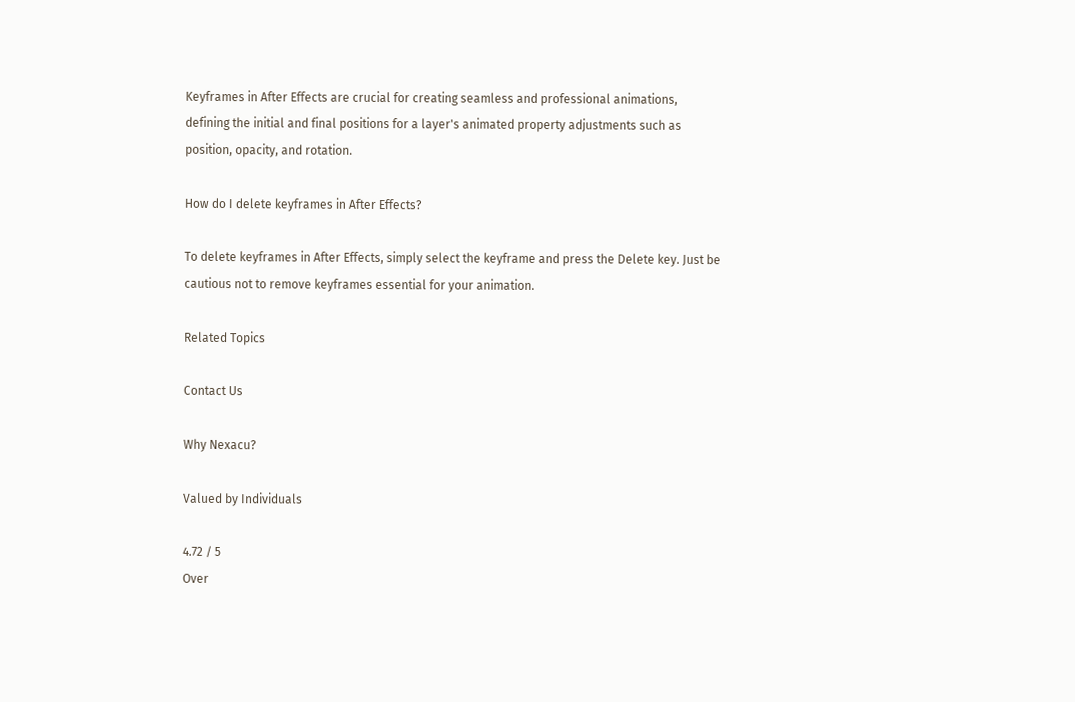Keyframes in After Effects are crucial for creating seamless and professional animations, defining the initial and final positions for a layer's animated property adjustments such as position, opacity, and rotation.

How do I delete keyframes in After Effects?

To delete keyframes in After Effects, simply select the keyframe and press the Delete key. Just be cautious not to remove keyframes essential for your animation.

Related Topics

Contact Us

Why Nexacu?

Valued by Individuals

4.72 / 5
Over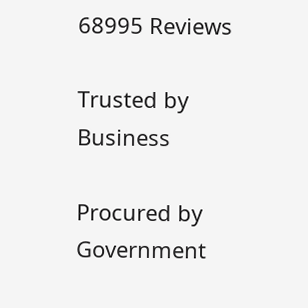68995 Reviews

Trusted by Business

Procured by Government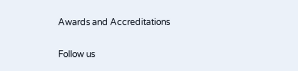Awards and Accreditations

Follow us